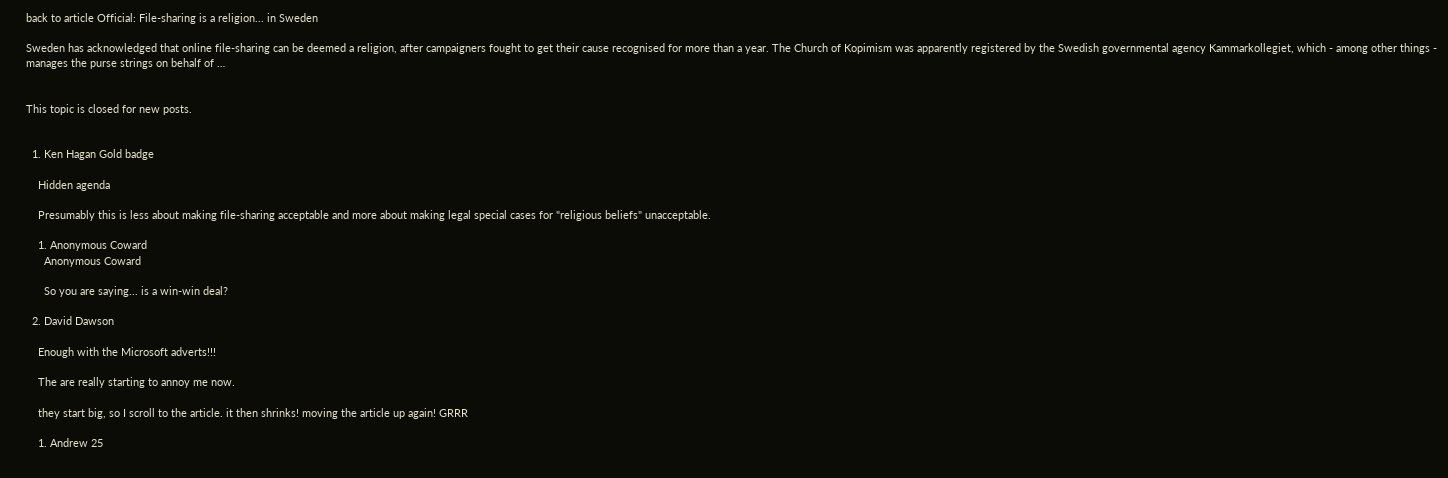back to article Official: File-sharing is a religion... in Sweden

Sweden has acknowledged that online file-sharing can be deemed a religion, after campaigners fought to get their cause recognised for more than a year. The Church of Kopimism was apparently registered by the Swedish governmental agency Kammarkollegiet, which - among other things - manages the purse strings on behalf of …


This topic is closed for new posts.


  1. Ken Hagan Gold badge

    Hidden agenda

    Presumably this is less about making file-sharing acceptable and more about making legal special cases for "religious beliefs" unacceptable.

    1. Anonymous Coward
      Anonymous Coward

      So you are saying... is a win-win deal?

  2. David Dawson

    Enough with the Microsoft adverts!!!

    The are really starting to annoy me now.

    they start big, so I scroll to the article. it then shrinks! moving the article up again! GRRR

    1. Andrew 25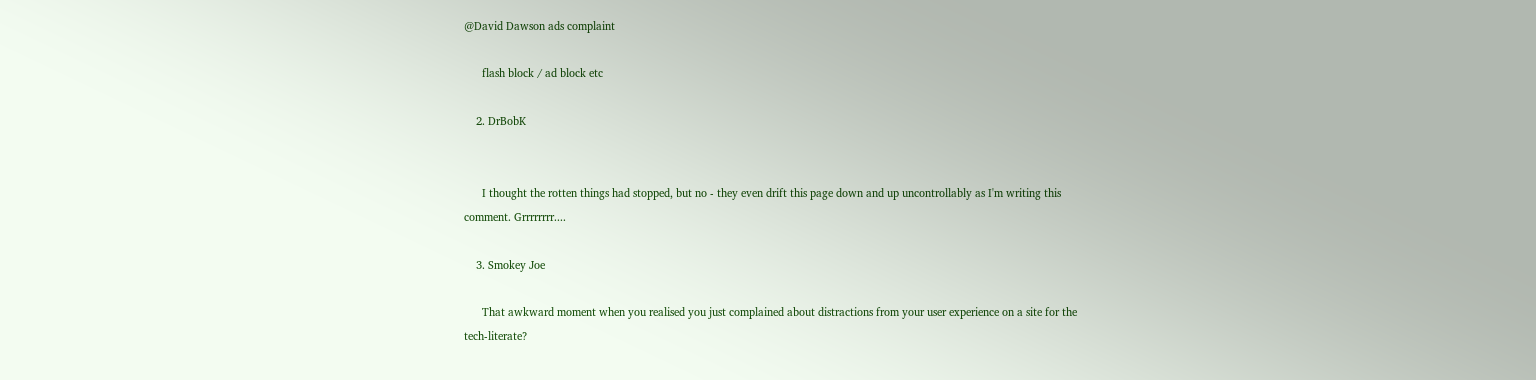@David Dawson ads complaint

      flash block / ad block etc

    2. DrBobK


      I thought the rotten things had stopped, but no - they even drift this page down and up uncontrollably as I'm writing this comment. Grrrrrrrr....

    3. Smokey Joe

      That awkward moment when you realised you just complained about distractions from your user experience on a site for the tech-literate?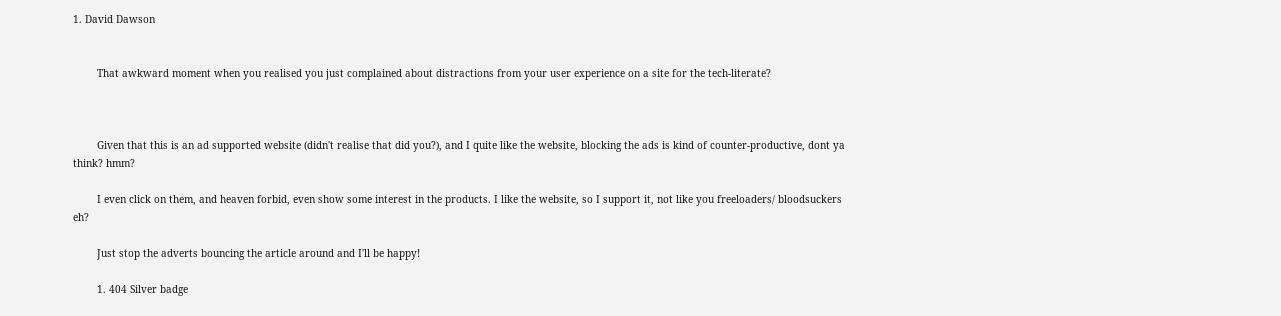1. David Dawson


        That awkward moment when you realised you just complained about distractions from your user experience on a site for the tech-literate?



        Given that this is an ad supported website (didn't realise that did you?), and I quite like the website, blocking the ads is kind of counter-productive, dont ya think? hmm?

        I even click on them, and heaven forbid, even show some interest in the products. I like the website, so I support it, not like you freeloaders/ bloodsuckers eh?

        Just stop the adverts bouncing the article around and I'll be happy!

        1. 404 Silver badge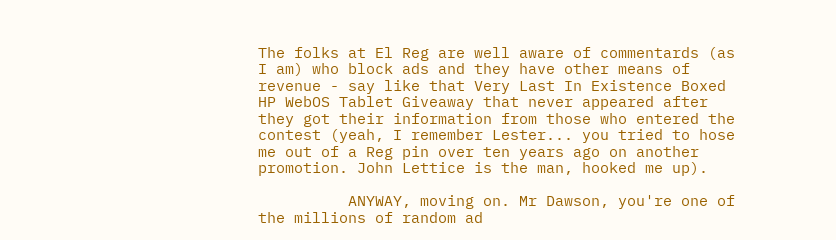The folks at El Reg are well aware of commentards (as I am) who block ads and they have other means of revenue - say like that Very Last In Existence Boxed HP WebOS Tablet Giveaway that never appeared after they got their information from those who entered the contest (yeah, I remember Lester... you tried to hose me out of a Reg pin over ten years ago on another promotion. John Lettice is the man, hooked me up).

          ANYWAY, moving on. Mr Dawson, you're one of the millions of random ad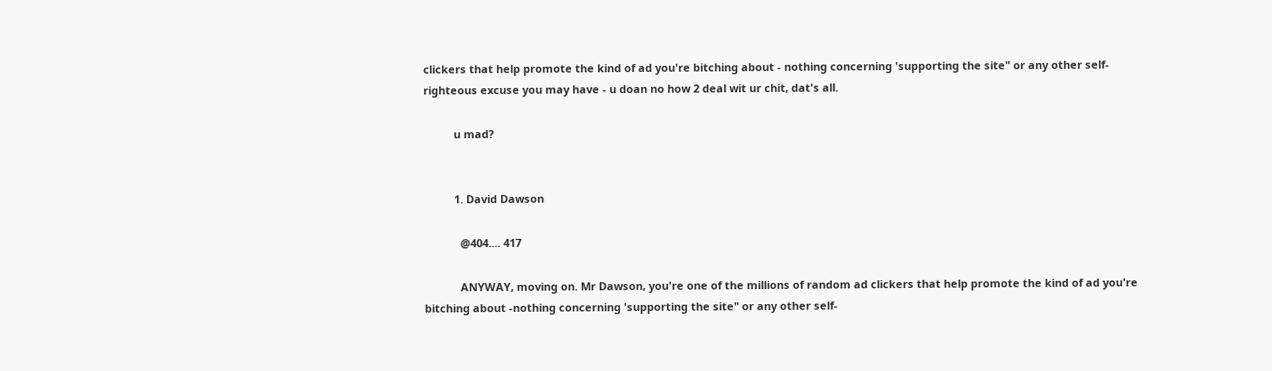clickers that help promote the kind of ad you're bitching about - nothing concerning 'supporting the site" or any other self-righteous excuse you may have - u doan no how 2 deal wit ur chit, dat's all.

          u mad?


          1. David Dawson

            @404.... 417

            ANYWAY, moving on. Mr Dawson, you're one of the millions of random ad clickers that help promote the kind of ad you're bitching about -nothing concerning 'supporting the site" or any other self-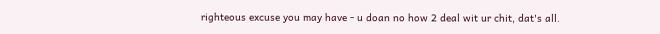righteous excuse you may have - u doan no how 2 deal wit ur chit, dat's all.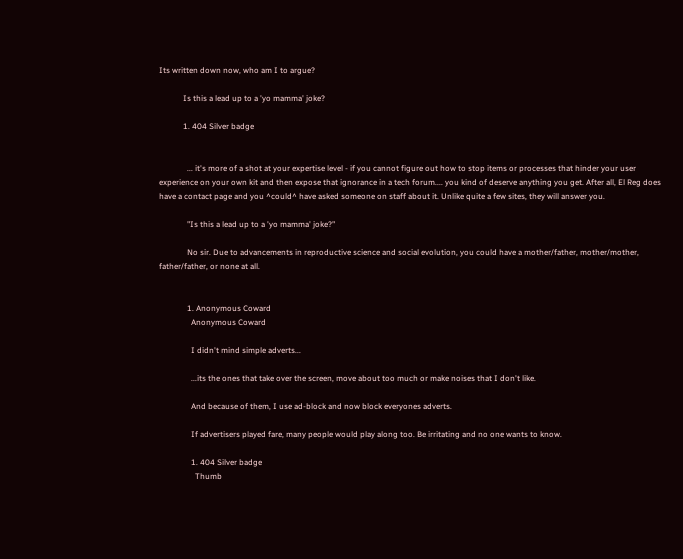Its written down now, who am I to argue?

            Is this a lead up to a 'yo mamma' joke?

            1. 404 Silver badge


              ... it's more of a shot at your expertise level - if you cannot figure out how to stop items or processes that hinder your user experience on your own kit and then expose that ignorance in a tech forum.... you kind of deserve anything you get. After all, El Reg does have a contact page and you ^could^ have asked someone on staff about it. Unlike quite a few sites, they will answer you.

              "Is this a lead up to a 'yo mamma' joke?"

              No sir. Due to advancements in reproductive science and social evolution, you could have a mother/father, mother/mother, father/father, or none at all.


              1. Anonymous Coward
                Anonymous Coward

                I didn't mind simple adverts...

                ...its the ones that take over the screen, move about too much or make noises that I don't like.

                And because of them, I use ad-block and now block everyones adverts.

                If advertisers played fare, many people would play along too. Be irritating and no one wants to know.

                1. 404 Silver badge
                  Thumb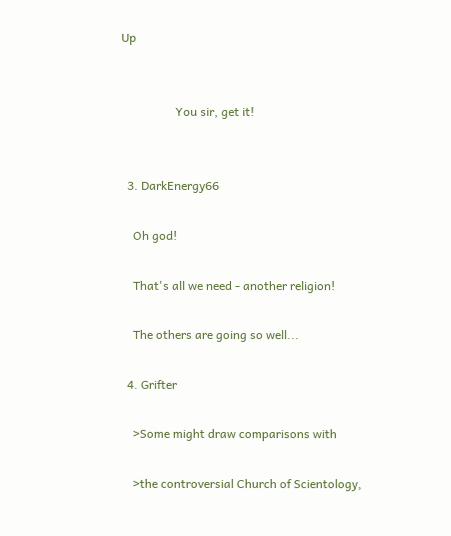Up


                  You sir, get it!


  3. DarkEnergy66

    Oh god!

    That's all we need - another religion!

    The others are going so well...

  4. Grifter

    >Some might draw comparisons with

    >the controversial Church of Scientology,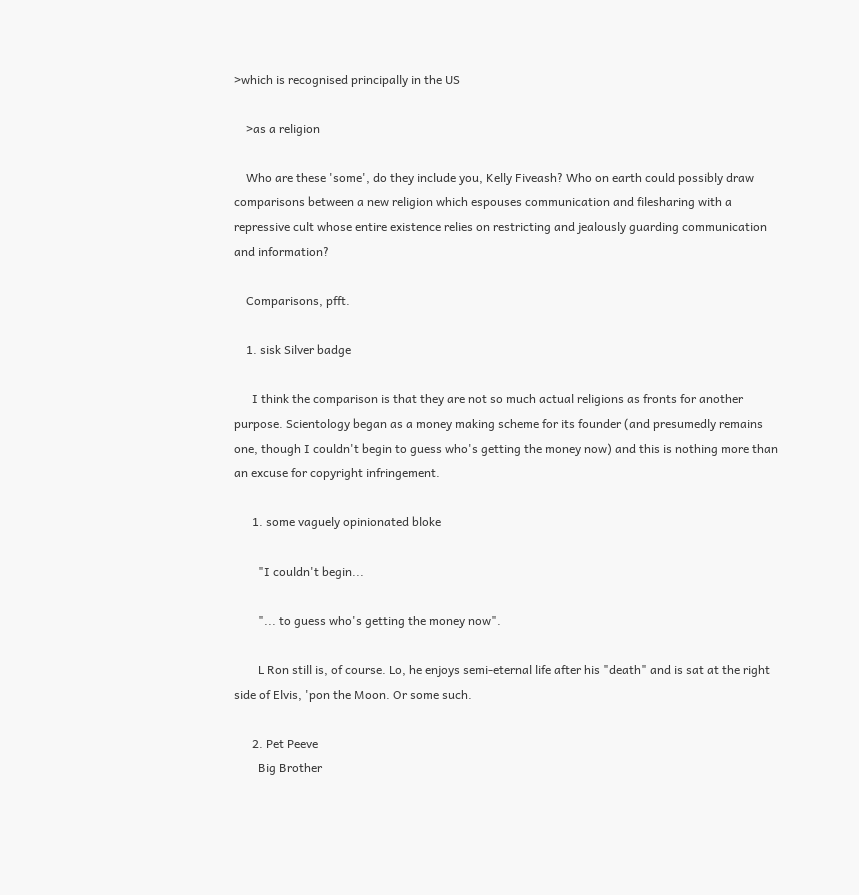>which is recognised principally in the US

    >as a religion

    Who are these 'some', do they include you, Kelly Fiveash? Who on earth could possibly draw comparisons between a new religion which espouses communication and filesharing with a repressive cult whose entire existence relies on restricting and jealously guarding communication and information?

    Comparisons, pfft.

    1. sisk Silver badge

      I think the comparison is that they are not so much actual religions as fronts for another purpose. Scientology began as a money making scheme for its founder (and presumedly remains one, though I couldn't begin to guess who's getting the money now) and this is nothing more than an excuse for copyright infringement.

      1. some vaguely opinionated bloke

        "I couldn't begin...

        "... to guess who's getting the money now".

        L Ron still is, of course. Lo, he enjoys semi-eternal life after his "death" and is sat at the right side of Elvis, 'pon the Moon. Or some such.

      2. Pet Peeve
        Big Brother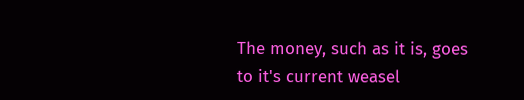The money, such as it is, goes to it's current weasel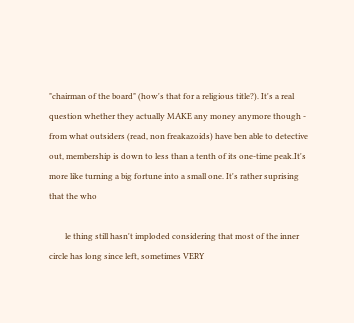"chairman of the board" (how's that for a religious title?). It's a real question whether they actually MAKE any money anymore though - from what outsiders (read, non freakazoids) have ben able to detective out, membership is down to less than a tenth of its one-time peak.It's more like turning a big fortune into a small one. It's rather suprising that the who

        le thing still hasn't imploded considering that most of the inner circle has long since left, sometimes VERY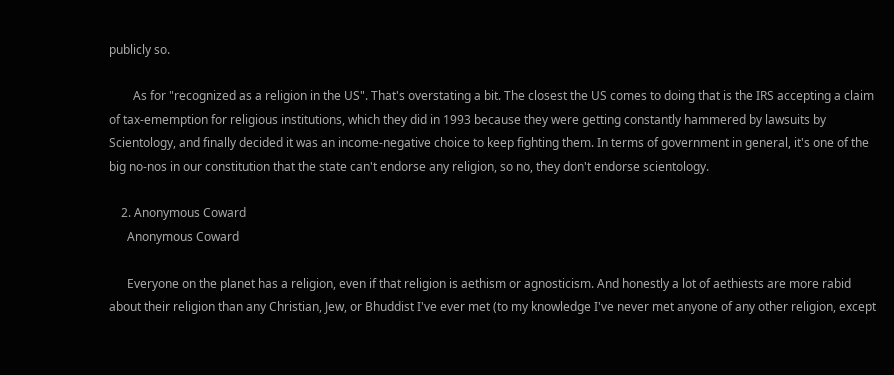publicly so.

        As for "recognized as a religion in the US". That's overstating a bit. The closest the US comes to doing that is the IRS accepting a claim of tax-ememption for religious institutions, which they did in 1993 because they were getting constantly hammered by lawsuits by Scientology, and finally decided it was an income-negative choice to keep fighting them. In terms of government in general, it's one of the big no-nos in our constitution that the state can't endorse any religion, so no, they don't endorse scientology.

    2. Anonymous Coward
      Anonymous Coward

      Everyone on the planet has a religion, even if that religion is aethism or agnosticism. And honestly a lot of aethiests are more rabid about their religion than any Christian, Jew, or Bhuddist I've ever met (to my knowledge I've never met anyone of any other religion, except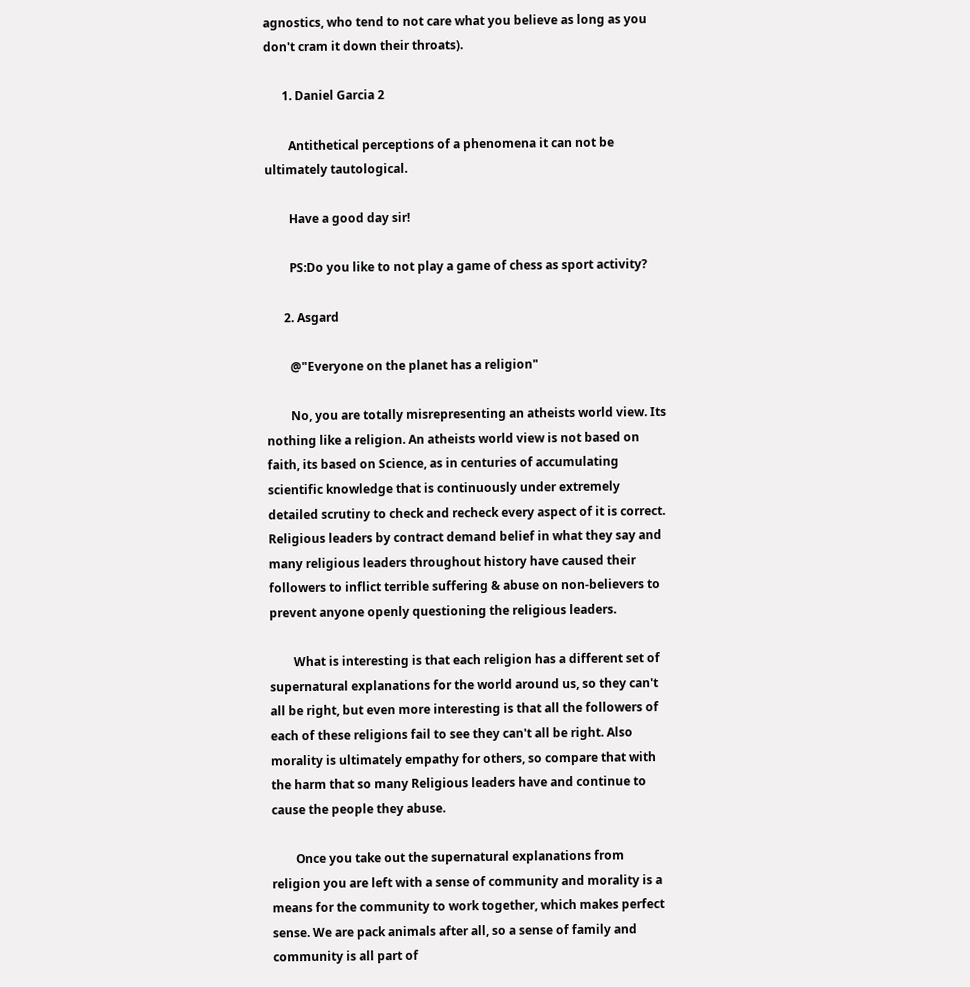agnostics, who tend to not care what you believe as long as you don't cram it down their throats).

      1. Daniel Garcia 2

        Antithetical perceptions of a phenomena it can not be ultimately tautological.

        Have a good day sir!

        PS:Do you like to not play a game of chess as sport activity?

      2. Asgard

        @"Everyone on the planet has a religion"

        No, you are totally misrepresenting an atheists world view. Its nothing like a religion. An atheists world view is not based on faith, its based on Science, as in centuries of accumulating scientific knowledge that is continuously under extremely detailed scrutiny to check and recheck every aspect of it is correct. Religious leaders by contract demand belief in what they say and many religious leaders throughout history have caused their followers to inflict terrible suffering & abuse on non-believers to prevent anyone openly questioning the religious leaders.

        What is interesting is that each religion has a different set of supernatural explanations for the world around us, so they can't all be right, but even more interesting is that all the followers of each of these religions fail to see they can't all be right. Also morality is ultimately empathy for others, so compare that with the harm that so many Religious leaders have and continue to cause the people they abuse.

        Once you take out the supernatural explanations from religion you are left with a sense of community and morality is a means for the community to work together, which makes perfect sense. We are pack animals after all, so a sense of family and community is all part of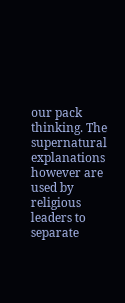our pack thinking. The supernatural explanations however are used by religious leaders to separate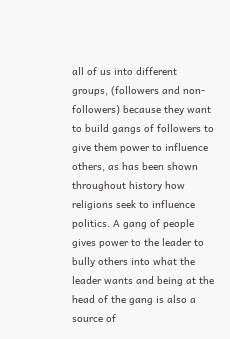all of us into different groups, (followers and non-followers) because they want to build gangs of followers to give them power to influence others, as has been shown throughout history how religions seek to influence politics. A gang of people gives power to the leader to bully others into what the leader wants and being at the head of the gang is also a source of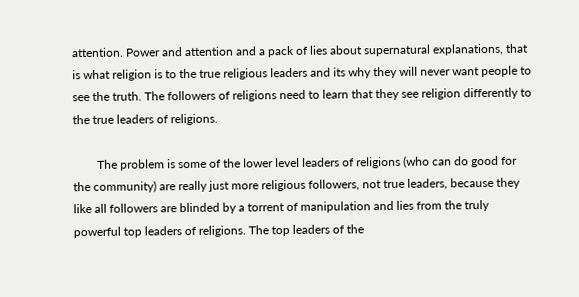attention. Power and attention and a pack of lies about supernatural explanations, that is what religion is to the true religious leaders and its why they will never want people to see the truth. The followers of religions need to learn that they see religion differently to the true leaders of religions.

        The problem is some of the lower level leaders of religions (who can do good for the community) are really just more religious followers, not true leaders, because they like all followers are blinded by a torrent of manipulation and lies from the truly powerful top leaders of religions. The top leaders of the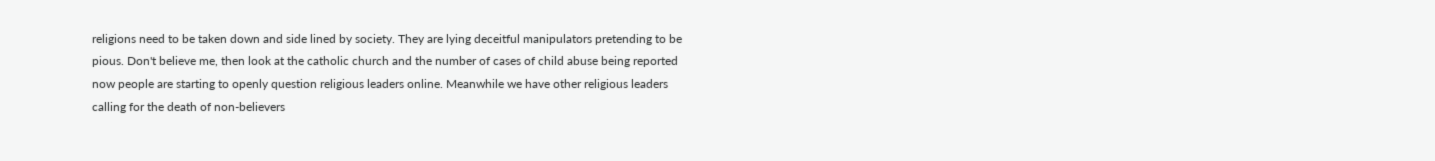religions need to be taken down and side lined by society. They are lying deceitful manipulators pretending to be pious. Don't believe me, then look at the catholic church and the number of cases of child abuse being reported now people are starting to openly question religious leaders online. Meanwhile we have other religious leaders calling for the death of non-believers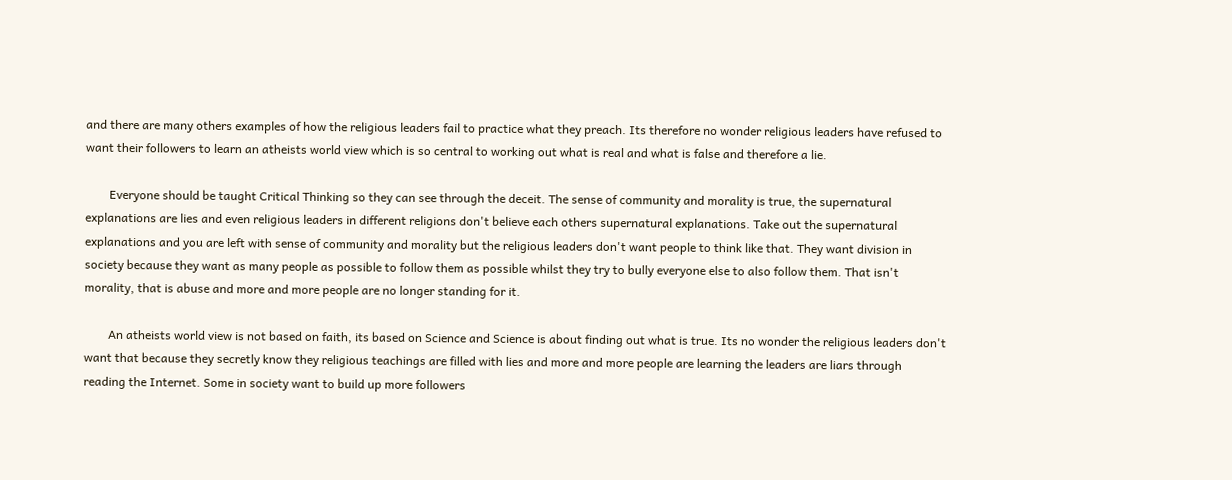and there are many others examples of how the religious leaders fail to practice what they preach. Its therefore no wonder religious leaders have refused to want their followers to learn an atheists world view which is so central to working out what is real and what is false and therefore a lie.

        Everyone should be taught Critical Thinking so they can see through the deceit. The sense of community and morality is true, the supernatural explanations are lies and even religious leaders in different religions don't believe each others supernatural explanations. Take out the supernatural explanations and you are left with sense of community and morality but the religious leaders don't want people to think like that. They want division in society because they want as many people as possible to follow them as possible whilst they try to bully everyone else to also follow them. That isn't morality, that is abuse and more and more people are no longer standing for it.

        An atheists world view is not based on faith, its based on Science and Science is about finding out what is true. Its no wonder the religious leaders don't want that because they secretly know they religious teachings are filled with lies and more and more people are learning the leaders are liars through reading the Internet. Some in society want to build up more followers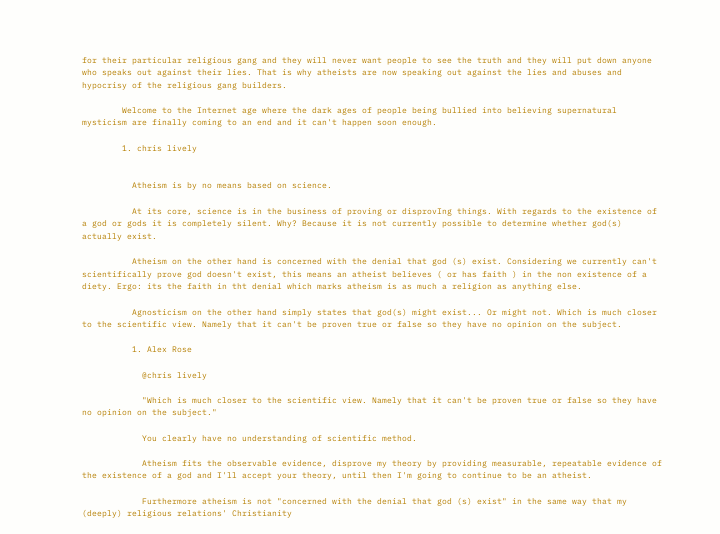for their particular religious gang and they will never want people to see the truth and they will put down anyone who speaks out against their lies. That is why atheists are now speaking out against the lies and abuses and hypocrisy of the religious gang builders.

        Welcome to the Internet age where the dark ages of people being bullied into believing supernatural mysticism are finally coming to an end and it can't happen soon enough.

        1. chris lively


          Atheism is by no means based on science.

          At its core, science is in the business of proving or disprovIng things. With regards to the existence of a god or gods it is completely silent. Why? Because it is not currently possible to determine whether god(s) actually exist.

          Atheism on the other hand is concerned with the denial that god (s) exist. Considering we currently can't scientifically prove god doesn't exist, this means an atheist believes ( or has faith ) in the non existence of a diety. Ergo: its the faith in tht denial which marks atheism is as much a religion as anything else.

          Agnosticism on the other hand simply states that god(s) might exist... Or might not. Which is much closer to the scientific view. Namely that it can't be proven true or false so they have no opinion on the subject.

          1. Alex Rose

            @chris lively

            "Which is much closer to the scientific view. Namely that it can't be proven true or false so they have no opinion on the subject."

            You clearly have no understanding of scientific method.

            Atheism fits the observable evidence, disprove my theory by providing measurable, repeatable evidence of the existence of a god and I'll accept your theory, until then I'm going to continue to be an atheist.

            Furthermore atheism is not "concerned with the denial that god (s) exist" in the same way that my (deeply) religious relations' Christianity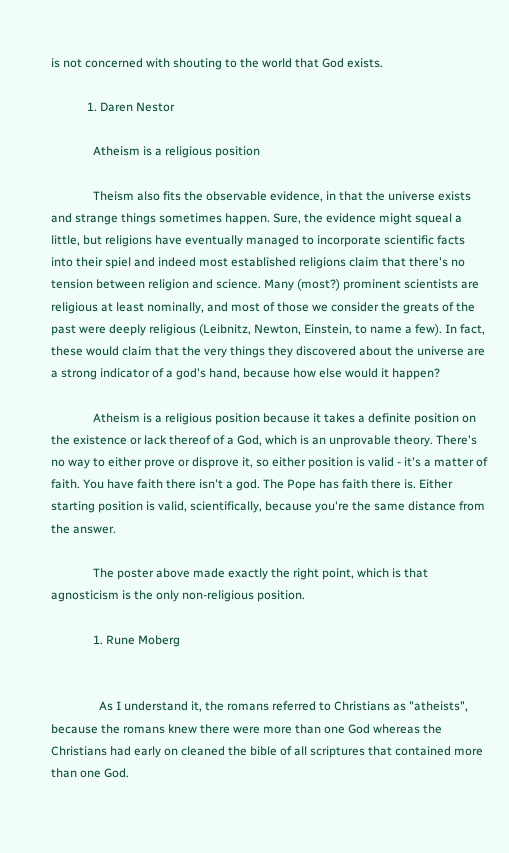is not concerned with shouting to the world that God exists.

            1. Daren Nestor

              Atheism is a religious position

              Theism also fits the observable evidence, in that the universe exists and strange things sometimes happen. Sure, the evidence might squeal a little, but religions have eventually managed to incorporate scientific facts into their spiel and indeed most established religions claim that there's no tension between religion and science. Many (most?) prominent scientists are religious at least nominally, and most of those we consider the greats of the past were deeply religious (Leibnitz, Newton, Einstein, to name a few). In fact, these would claim that the very things they discovered about the universe are a strong indicator of a god's hand, because how else would it happen?

              Atheism is a religious position because it takes a definite position on the existence or lack thereof of a God, which is an unprovable theory. There's no way to either prove or disprove it, so either position is valid - it's a matter of faith. You have faith there isn't a god. The Pope has faith there is. Either starting position is valid, scientifically, because you're the same distance from the answer.

              The poster above made exactly the right point, which is that agnosticism is the only non-religious position.

              1. Rune Moberg


                As I understand it, the romans referred to Christians as "atheists", because the romans knew there were more than one God whereas the Christians had early on cleaned the bible of all scriptures that contained more than one God.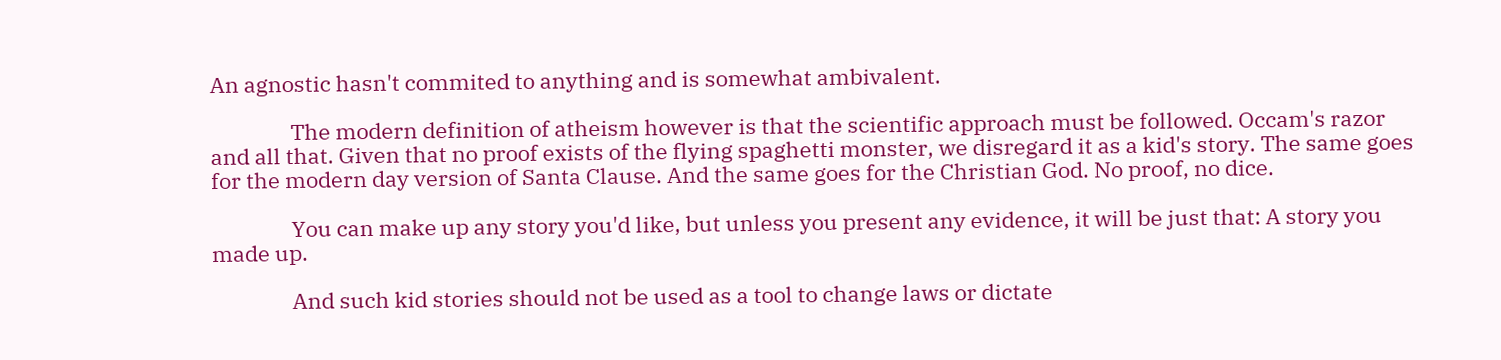An agnostic hasn't commited to anything and is somewhat ambivalent.

                The modern definition of atheism however is that the scientific approach must be followed. Occam's razor and all that. Given that no proof exists of the flying spaghetti monster, we disregard it as a kid's story. The same goes for the modern day version of Santa Clause. And the same goes for the Christian God. No proof, no dice.

                You can make up any story you'd like, but unless you present any evidence, it will be just that: A story you made up.

                And such kid stories should not be used as a tool to change laws or dictate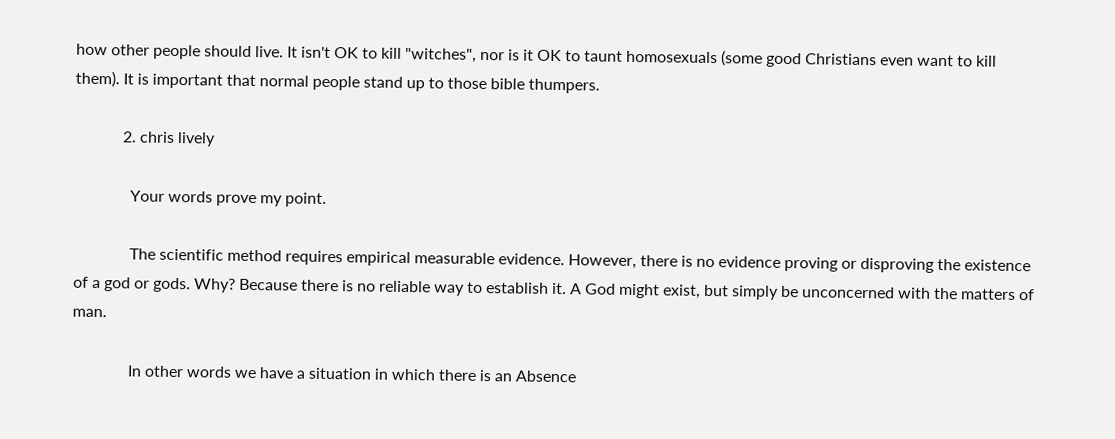how other people should live. It isn't OK to kill "witches", nor is it OK to taunt homosexuals (some good Christians even want to kill them). It is important that normal people stand up to those bible thumpers.

            2. chris lively

              Your words prove my point.

              The scientific method requires empirical measurable evidence. However, there is no evidence proving or disproving the existence of a god or gods. Why? Because there is no reliable way to establish it. A God might exist, but simply be unconcerned with the matters of man.

              In other words we have a situation in which there is an Absence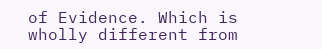of Evidence. Which is wholly different from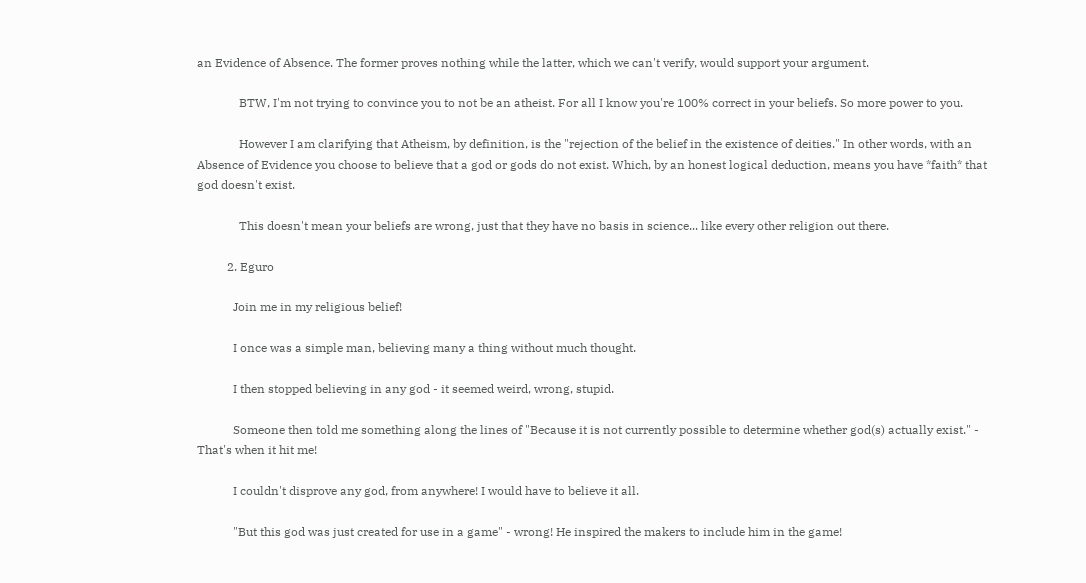an Evidence of Absence. The former proves nothing while the latter, which we can't verify, would support your argument.

              BTW, I'm not trying to convince you to not be an atheist. For all I know you're 100% correct in your beliefs. So more power to you.

              However I am clarifying that Atheism, by definition, is the "rejection of the belief in the existence of deities." In other words, with an Absence of Evidence you choose to believe that a god or gods do not exist. Which, by an honest logical deduction, means you have *faith* that god doesn't exist.

              This doesn't mean your beliefs are wrong, just that they have no basis in science... like every other religion out there.

          2. Eguro

            Join me in my religious belief!

            I once was a simple man, believing many a thing without much thought.

            I then stopped believing in any god - it seemed weird, wrong, stupid.

            Someone then told me something along the lines of "Because it is not currently possible to determine whether god(s) actually exist." - That's when it hit me!

            I couldn't disprove any god, from anywhere! I would have to believe it all.

            "But this god was just created for use in a game" - wrong! He inspired the makers to include him in the game!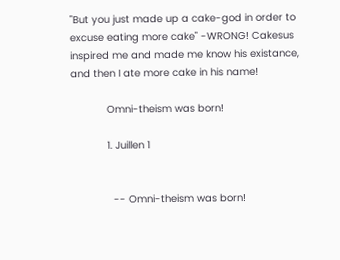"But you just made up a cake-god in order to excuse eating more cake" -WRONG! Cakesus inspired me and made me know his existance, and then I ate more cake in his name!

            Omni-theism was born!

            1. Juillen 1


              -- Omni-theism was born!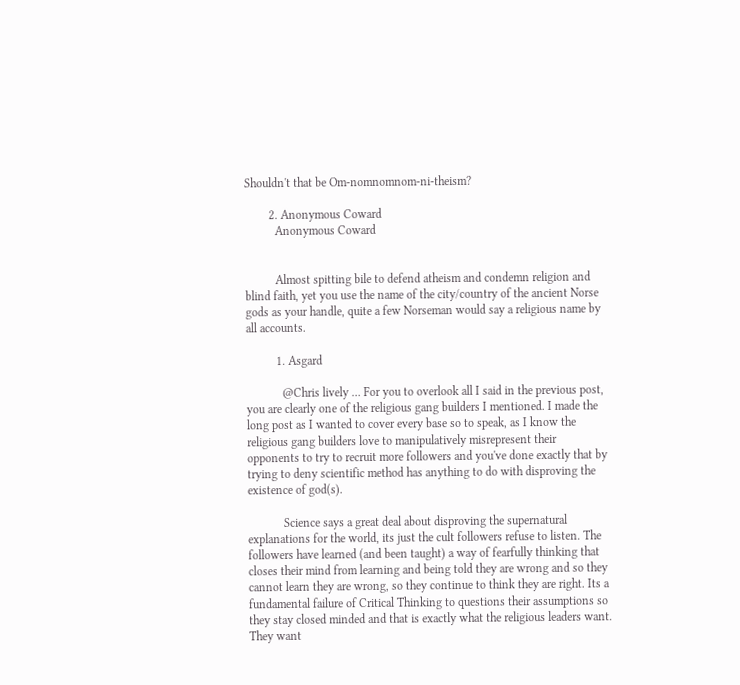Shouldn't that be Om-nomnomnom-ni-theism?

        2. Anonymous Coward
          Anonymous Coward


          Almost spitting bile to defend atheism and condemn religion and blind faith, yet you use the name of the city/country of the ancient Norse gods as your handle, quite a few Norseman would say a religious name by all accounts.

          1. Asgard

            @Chris lively … For you to overlook all I said in the previous post, you are clearly one of the religious gang builders I mentioned. I made the long post as I wanted to cover every base so to speak, as I know the religious gang builders love to manipulatively misrepresent their opponents to try to recruit more followers and you've done exactly that by trying to deny scientific method has anything to do with disproving the existence of god(s).

            Science says a great deal about disproving the supernatural explanations for the world, its just the cult followers refuse to listen. The followers have learned (and been taught) a way of fearfully thinking that closes their mind from learning and being told they are wrong and so they cannot learn they are wrong, so they continue to think they are right. Its a fundamental failure of Critical Thinking to questions their assumptions so they stay closed minded and that is exactly what the religious leaders want. They want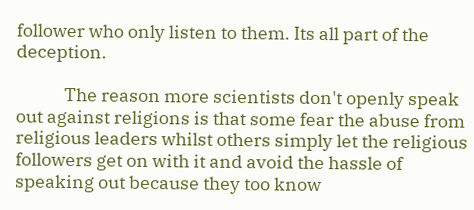follower who only listen to them. Its all part of the deception.

            The reason more scientists don't openly speak out against religions is that some fear the abuse from religious leaders whilst others simply let the religious followers get on with it and avoid the hassle of speaking out because they too know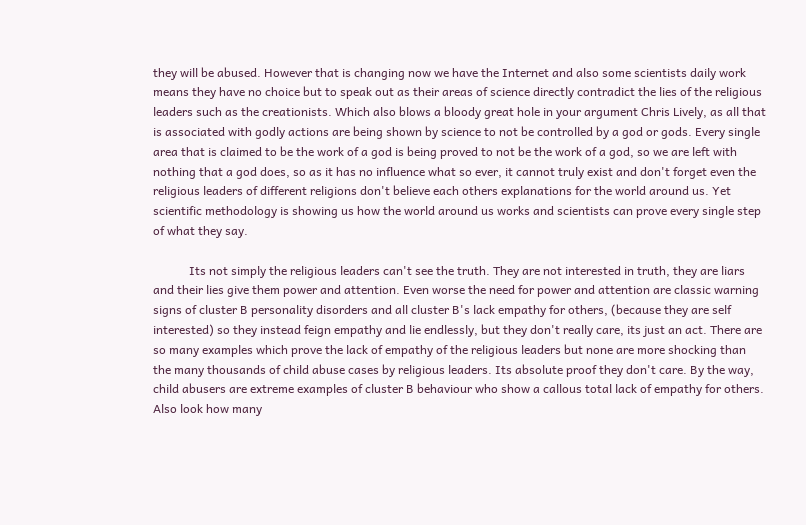they will be abused. However that is changing now we have the Internet and also some scientists daily work means they have no choice but to speak out as their areas of science directly contradict the lies of the religious leaders such as the creationists. Which also blows a bloody great hole in your argument Chris Lively, as all that is associated with godly actions are being shown by science to not be controlled by a god or gods. Every single area that is claimed to be the work of a god is being proved to not be the work of a god, so we are left with nothing that a god does, so as it has no influence what so ever, it cannot truly exist and don't forget even the religious leaders of different religions don't believe each others explanations for the world around us. Yet scientific methodology is showing us how the world around us works and scientists can prove every single step of what they say.

            Its not simply the religious leaders can't see the truth. They are not interested in truth, they are liars and their lies give them power and attention. Even worse the need for power and attention are classic warning signs of cluster B personality disorders and all cluster B's lack empathy for others, (because they are self interested) so they instead feign empathy and lie endlessly, but they don't really care, its just an act. There are so many examples which prove the lack of empathy of the religious leaders but none are more shocking than the many thousands of child abuse cases by religious leaders. Its absolute proof they don't care. By the way, child abusers are extreme examples of cluster B behaviour who show a callous total lack of empathy for others. Also look how many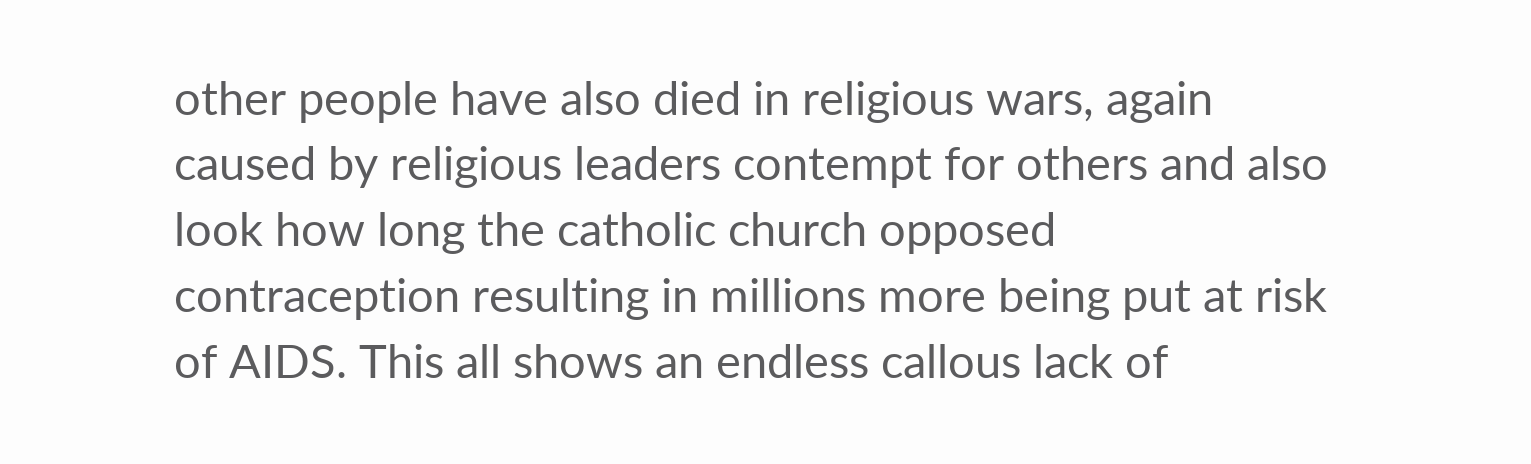other people have also died in religious wars, again caused by religious leaders contempt for others and also look how long the catholic church opposed contraception resulting in millions more being put at risk of AIDS. This all shows an endless callous lack of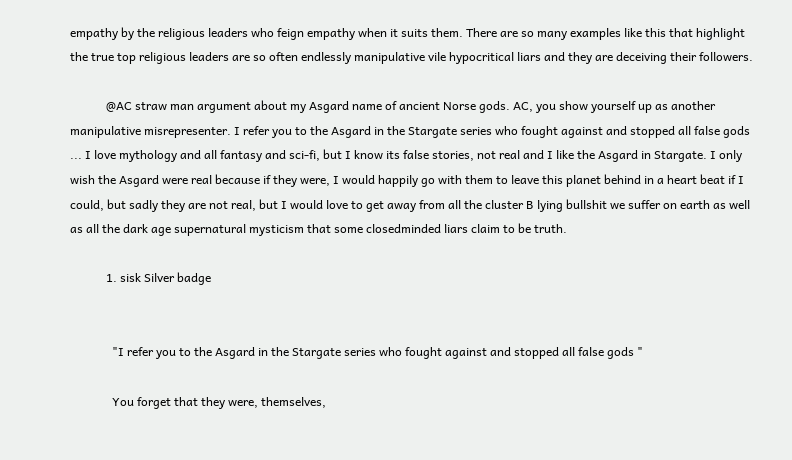empathy by the religious leaders who feign empathy when it suits them. There are so many examples like this that highlight the true top religious leaders are so often endlessly manipulative vile hypocritical liars and they are deceiving their followers.

            @AC straw man argument about my Asgard name of ancient Norse gods. AC, you show yourself up as another manipulative misrepresenter. I refer you to the Asgard in the Stargate series who fought against and stopped all false gods ... I love mythology and all fantasy and sci-fi, but I know its false stories, not real and I like the Asgard in Stargate. I only wish the Asgard were real because if they were, I would happily go with them to leave this planet behind in a heart beat if I could, but sadly they are not real, but I would love to get away from all the cluster B lying bullshit we suffer on earth as well as all the dark age supernatural mysticism that some closedminded liars claim to be truth.

            1. sisk Silver badge


              "I refer you to the Asgard in the Stargate series who fought against and stopped all false gods "

              You forget that they were, themselves,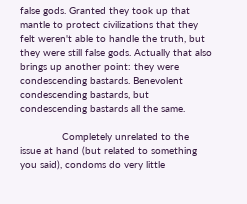false gods. Granted they took up that mantle to protect civilizations that they felt weren't able to handle the truth, but they were still false gods. Actually that also brings up another point: they were condescending bastards. Benevolent condescending bastards, but condescending bastards all the same.

              Completely unrelated to the issue at hand (but related to something you said), condoms do very little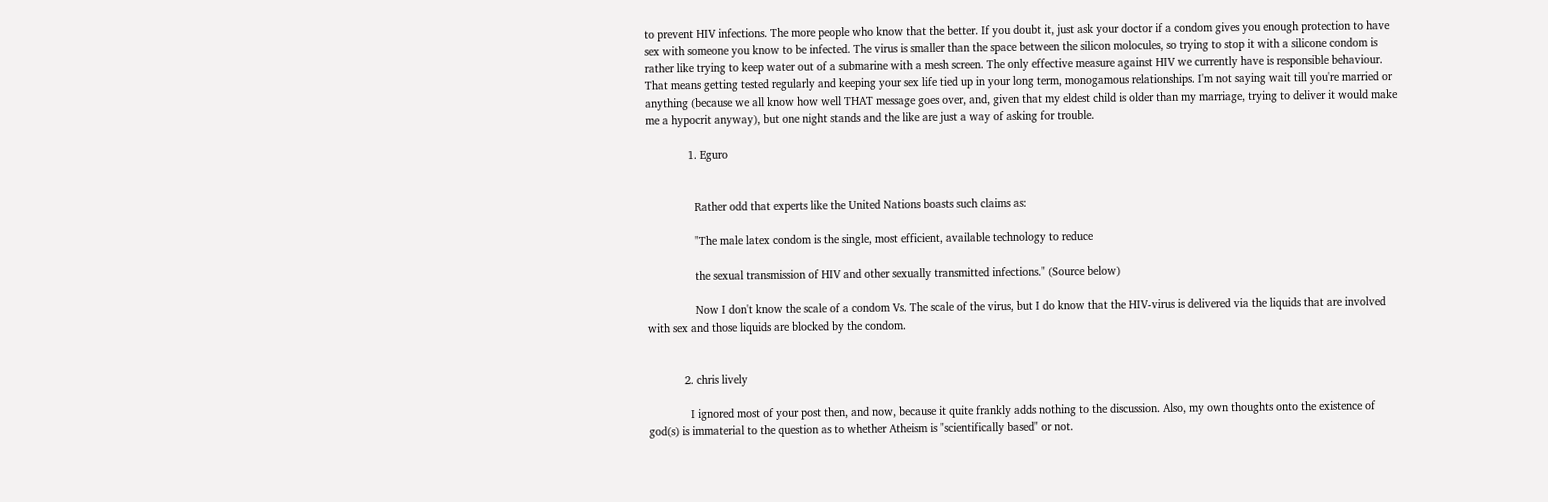to prevent HIV infections. The more people who know that the better. If you doubt it, just ask your doctor if a condom gives you enough protection to have sex with someone you know to be infected. The virus is smaller than the space between the silicon molocules, so trying to stop it with a silicone condom is rather like trying to keep water out of a submarine with a mesh screen. The only effective measure against HIV we currently have is responsible behaviour. That means getting tested regularly and keeping your sex life tied up in your long term, monogamous relationships. I'm not saying wait till you're married or anything (because we all know how well THAT message goes over, and, given that my eldest child is older than my marriage, trying to deliver it would make me a hypocrit anyway), but one night stands and the like are just a way of asking for trouble.

              1. Eguro


                Rather odd that experts like the United Nations boasts such claims as:

                "The male latex condom is the single, most efficient, available technology to reduce

                the sexual transmission of HIV and other sexually transmitted infections." (Source below)

                Now I don't know the scale of a condom Vs. The scale of the virus, but I do know that the HIV-virus is delivered via the liquids that are involved with sex and those liquids are blocked by the condom.


            2. chris lively

              I ignored most of your post then, and now, because it quite frankly adds nothing to the discussion. Also, my own thoughts onto the existence of god(s) is immaterial to the question as to whether Atheism is "scientifically based" or not.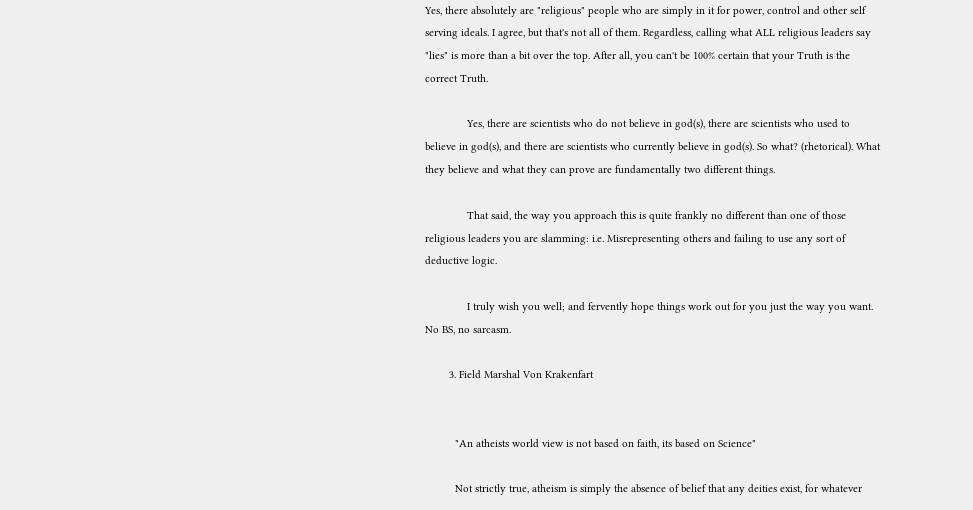Yes, there absolutely are "religious" people who are simply in it for power, control and other self serving ideals. I agree, but that's not all of them. Regardless, calling what ALL religious leaders say "lies" is more than a bit over the top. After all, you can't be 100% certain that your Truth is the correct Truth.

              Yes, there are scientists who do not believe in god(s), there are scientists who used to believe in god(s), and there are scientists who currently believe in god(s). So what? (rhetorical). What they believe and what they can prove are fundamentally two different things.

              That said, the way you approach this is quite frankly no different than one of those religious leaders you are slamming: i.e. Misrepresenting others and failing to use any sort of deductive logic.

              I truly wish you well; and fervently hope things work out for you just the way you want. No BS, no sarcasm.

        3. Field Marshal Von Krakenfart


          "An atheists world view is not based on faith, its based on Science"

          Not strictly true, atheism is simply the absence of belief that any deities exist, for whatever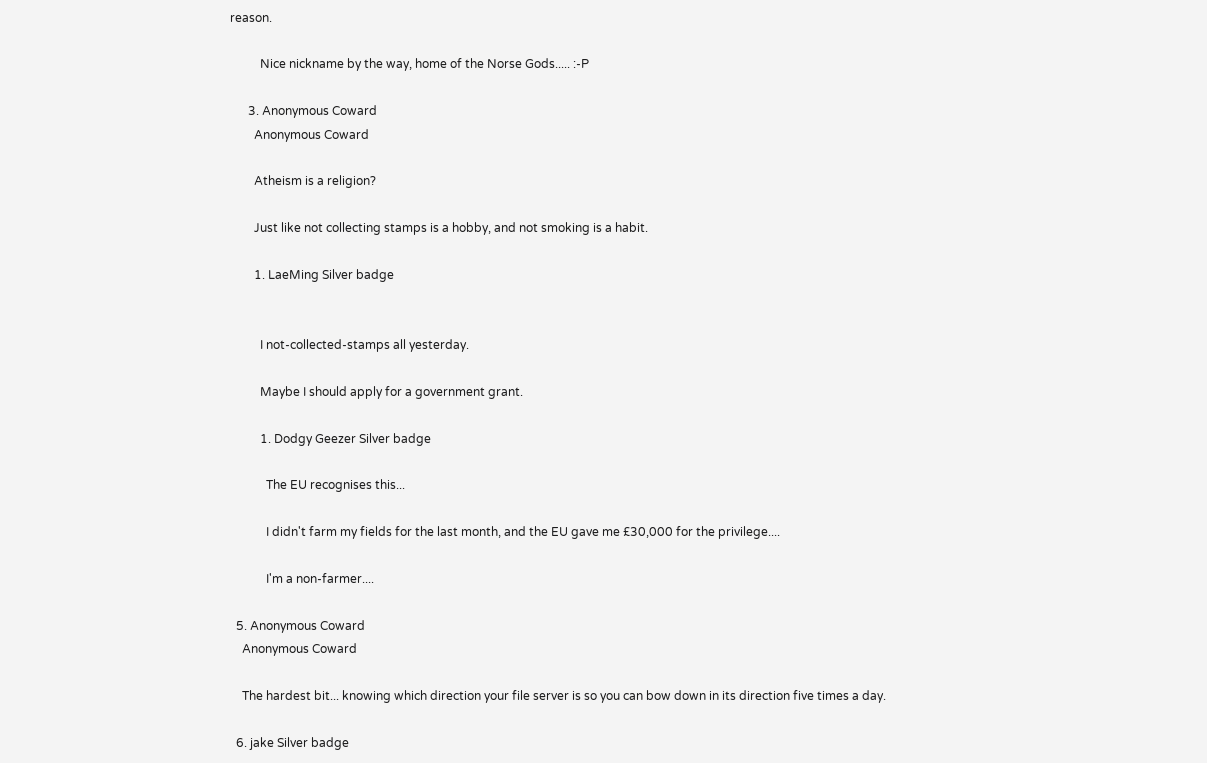reason.

          Nice nickname by the way, home of the Norse Gods..... :-P

      3. Anonymous Coward
        Anonymous Coward

        Atheism is a religion?

        Just like not collecting stamps is a hobby, and not smoking is a habit.

        1. LaeMing Silver badge


          I not-collected-stamps all yesterday.

          Maybe I should apply for a government grant.

          1. Dodgy Geezer Silver badge

            The EU recognises this...

            I didn't farm my fields for the last month, and the EU gave me £30,000 for the privilege....

            I'm a non-farmer....

  5. Anonymous Coward
    Anonymous Coward

    The hardest bit... knowing which direction your file server is so you can bow down in its direction five times a day.

  6. jake Silver badge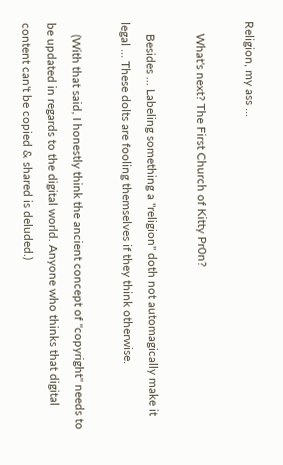Religion, my ass ...

    What's next? The First Church of Kitty Pr0n?

    Besides ... Labeling something a "religion" doth not automagically make it legal ... These dolts are fooling themselves if they think otherwise.

    (With that said, I honestly think the ancient concept of "copyright" needs to be updated in regards to the digital world. Anyone who thinks that digital content can't be copied & shared is deluded.)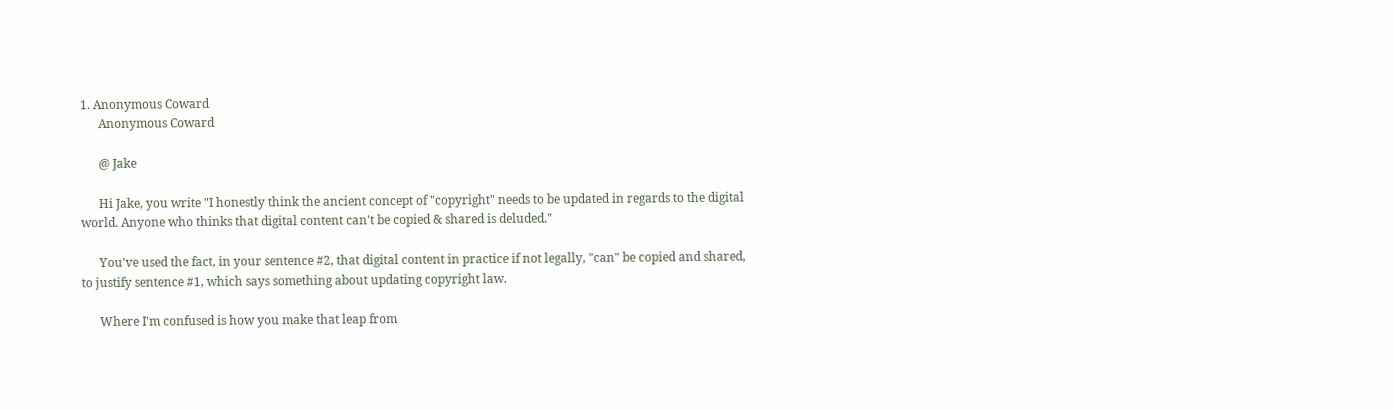1. Anonymous Coward
      Anonymous Coward

      @ Jake

      Hi Jake, you write "I honestly think the ancient concept of "copyright" needs to be updated in regards to the digital world. Anyone who thinks that digital content can't be copied & shared is deluded."

      You've used the fact, in your sentence #2, that digital content in practice if not legally, "can" be copied and shared, to justify sentence #1, which says something about updating copyright law.

      Where I'm confused is how you make that leap from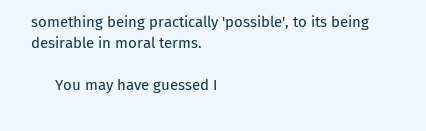something being practically 'possible', to its being desirable in moral terms.

      You may have guessed I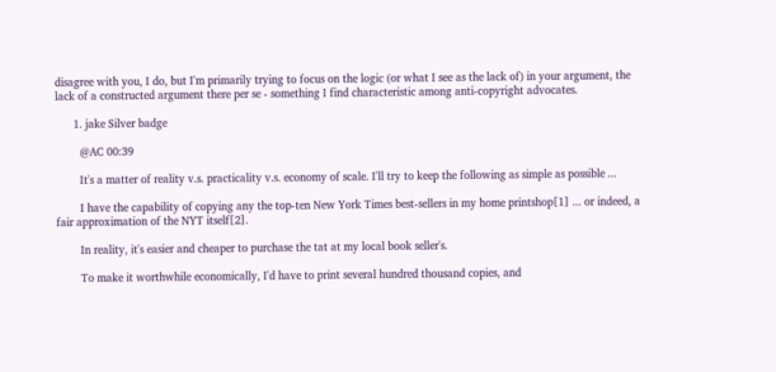disagree with you, I do, but I'm primarily trying to focus on the logic (or what I see as the lack of) in your argument, the lack of a constructed argument there per se - something I find characteristic among anti-copyright advocates.

      1. jake Silver badge

        @AC 00:39

        It's a matter of reality v.s. practicality v.s. economy of scale. I'll try to keep the following as simple as possible ...

        I have the capability of copying any the top-ten New York Times best-sellers in my home printshop[1] ... or indeed, a fair approximation of the NYT itself[2].

        In reality, it's easier and cheaper to purchase the tat at my local book seller's.

        To make it worthwhile economically, I'd have to print several hundred thousand copies, and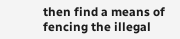then find a means of fencing the illegal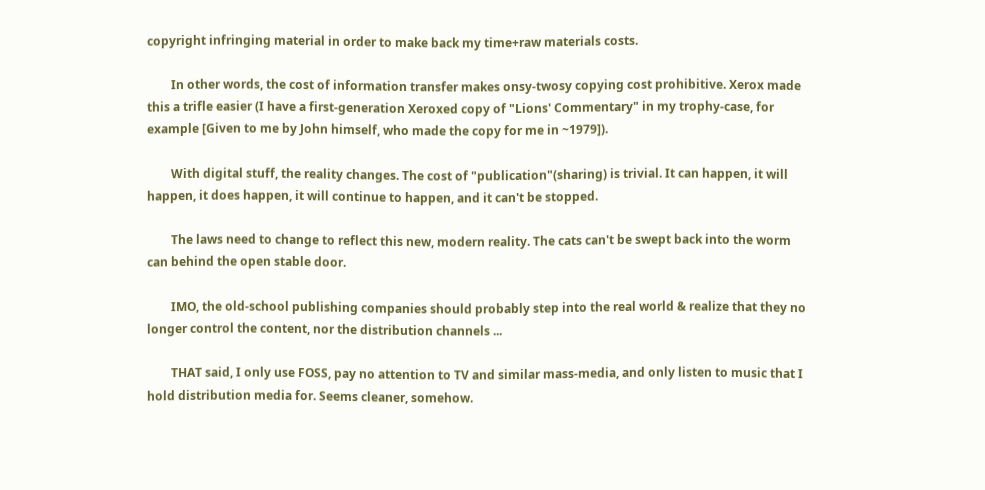copyright infringing material in order to make back my time+raw materials costs.

        In other words, the cost of information transfer makes onsy-twosy copying cost prohibitive. Xerox made this a trifle easier (I have a first-generation Xeroxed copy of "Lions' Commentary" in my trophy-case, for example [Given to me by John himself, who made the copy for me in ~1979]).

        With digital stuff, the reality changes. The cost of "publication"(sharing) is trivial. It can happen, it will happen, it does happen, it will continue to happen, and it can't be stopped.

        The laws need to change to reflect this new, modern reality. The cats can't be swept back into the worm can behind the open stable door.

        IMO, the old-school publishing companies should probably step into the real world & realize that they no longer control the content, nor the distribution channels ...

        THAT said, I only use FOSS, pay no attention to TV and similar mass-media, and only listen to music that I hold distribution media for. Seems cleaner, somehow.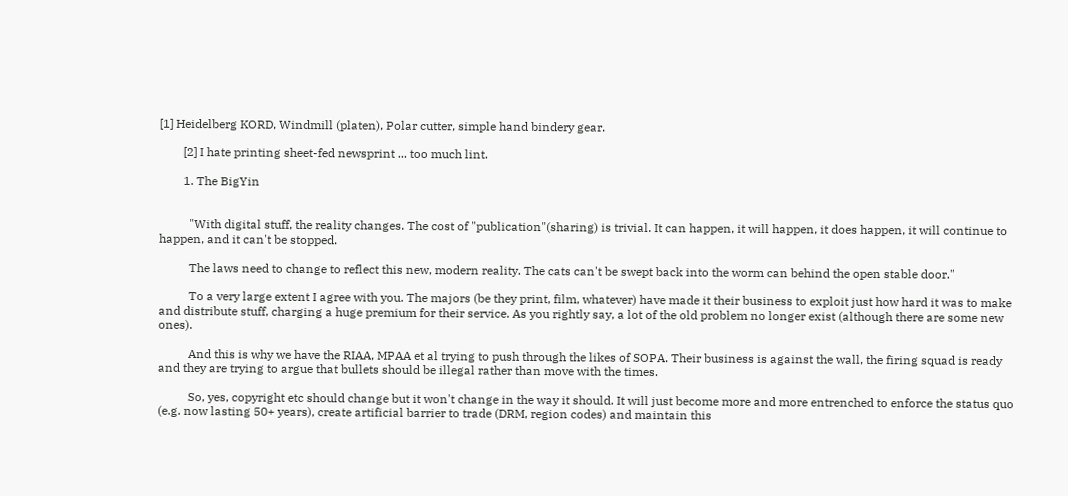[1] Heidelberg KORD, Windmill (platen), Polar cutter, simple hand bindery gear.

        [2] I hate printing sheet-fed newsprint ... too much lint.

        1. The BigYin


          "With digital stuff, the reality changes. The cost of "publication"(sharing) is trivial. It can happen, it will happen, it does happen, it will continue to happen, and it can't be stopped.

          The laws need to change to reflect this new, modern reality. The cats can't be swept back into the worm can behind the open stable door."

          To a very large extent I agree with you. The majors (be they print, film, whatever) have made it their business to exploit just how hard it was to make and distribute stuff, charging a huge premium for their service. As you rightly say, a lot of the old problem no longer exist (although there are some new ones).

          And this is why we have the RIAA, MPAA et al trying to push through the likes of SOPA. Their business is against the wall, the firing squad is ready and they are trying to argue that bullets should be illegal rather than move with the times.

          So, yes, copyright etc should change but it won't change in the way it should. It will just become more and more entrenched to enforce the status quo (e.g. now lasting 50+ years), create artificial barrier to trade (DRM, region codes) and maintain this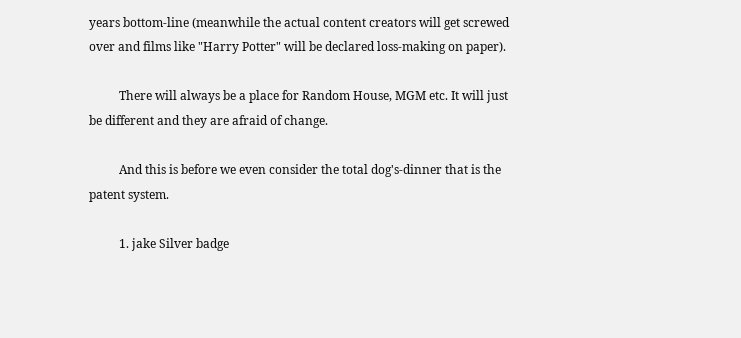years bottom-line (meanwhile the actual content creators will get screwed over and films like "Harry Potter" will be declared loss-making on paper).

          There will always be a place for Random House, MGM etc. It will just be different and they are afraid of change.

          And this is before we even consider the total dog's-dinner that is the patent system.

          1. jake Silver badge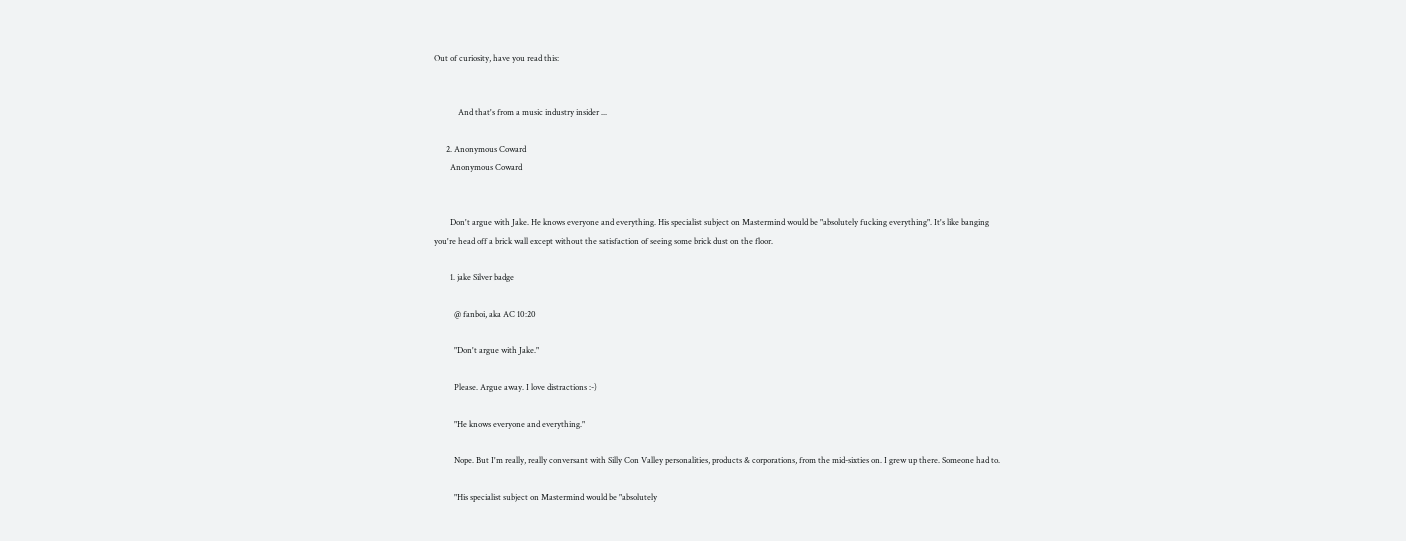Out of curiosity, have you read this:


            And that's from a music industry insider ...

      2. Anonymous Coward
        Anonymous Coward


        Don't argue with Jake. He knows everyone and everything. His specialist subject on Mastermind would be "absolutely fucking everything". It's like banging you're head off a brick wall except without the satisfaction of seeing some brick dust on the floor.

        1. jake Silver badge

          @ fanboi, aka AC 10:20

          "Don't argue with Jake."

          Please. Argue away. I love distractions :-)

          "He knows everyone and everything."

          Nope. But I'm really, really conversant with Silly Con Valley personalities, products & corporations, from the mid-sixties on. I grew up there. Someone had to.

          "His specialist subject on Mastermind would be "absolutely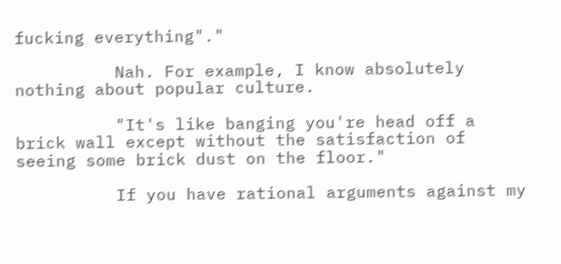fucking everything"."

          Nah. For example, I know absolutely nothing about popular culture.

          "It's like banging you're head off a brick wall except without the satisfaction of seeing some brick dust on the floor."

          If you have rational arguments against my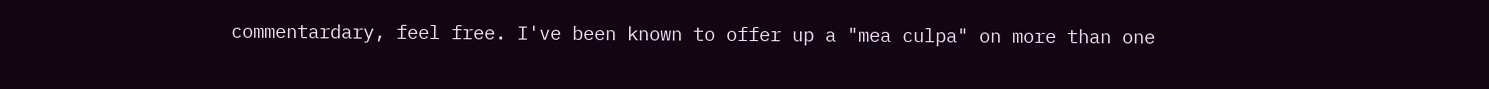commentardary, feel free. I've been known to offer up a "mea culpa" on more than one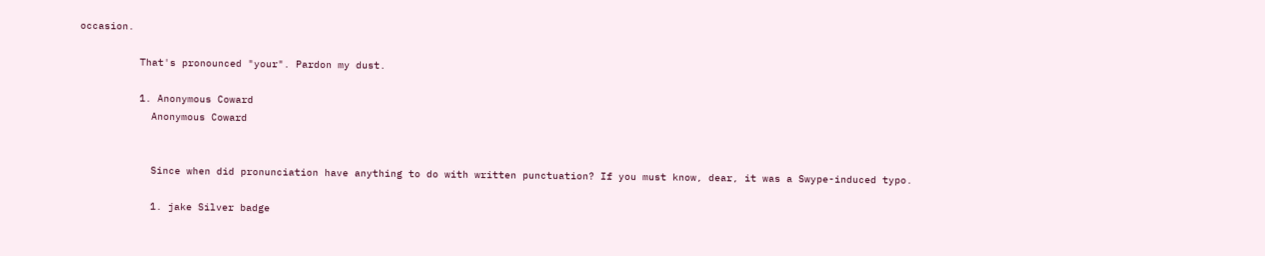occasion.

          That's pronounced "your". Pardon my dust.

          1. Anonymous Coward
            Anonymous Coward


            Since when did pronunciation have anything to do with written punctuation? If you must know, dear, it was a Swype-induced typo.

            1. jake Silver badge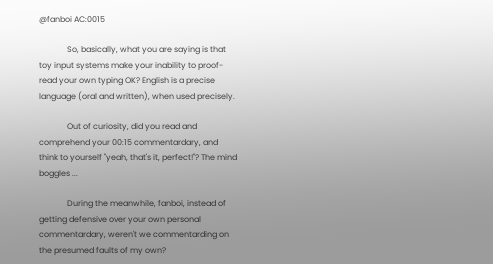@fanboi AC:0015

              So, basically, what you are saying is that toy input systems make your inability to proof-read your own typing OK? English is a precise language (oral and written), when used precisely.

              Out of curiosity, did you read and comprehend your 00:15 commentardary, and think to yourself "yeah, that's it, perfect!"? The mind boggles ...

              During the meanwhile, fanboi, instead of getting defensive over your own personal commentardary, weren't we commentarding on the presumed faults of my own?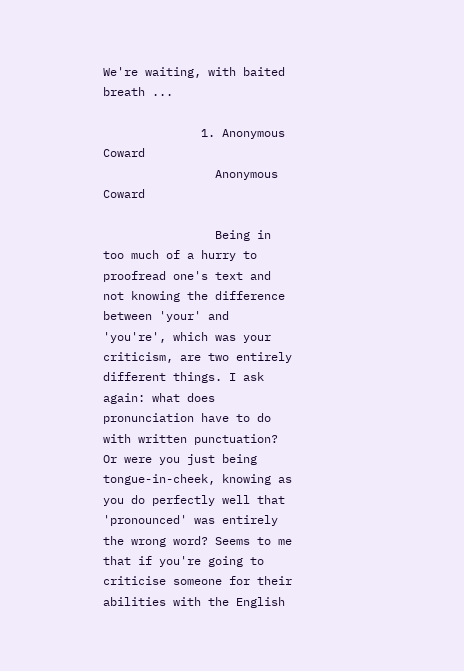We're waiting, with baited breath ...

              1. Anonymous Coward
                Anonymous Coward

                Being in too much of a hurry to proofread one's text and not knowing the difference between 'your' and 'you're', which was your criticism, are two entirely different things. I ask again: what does pronunciation have to do with written punctuation? Or were you just being tongue-in-cheek, knowing as you do perfectly well that 'pronounced' was entirely the wrong word? Seems to me that if you're going to criticise someone for their abilities with the English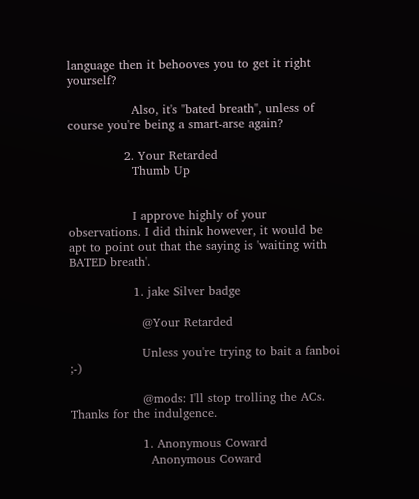language then it behooves you to get it right yourself?

                Also, it's "bated breath", unless of course you're being a smart-arse again?

              2. Your Retarded
                Thumb Up


                I approve highly of your observations. I did think however, it would be apt to point out that the saying is 'waiting with BATED breath'.

                1. jake Silver badge

                  @Your Retarded

                  Unless you're trying to bait a fanboi ;-)

                  @mods: I'll stop trolling the ACs. Thanks for the indulgence.

                  1. Anonymous Coward
                    Anonymous Coward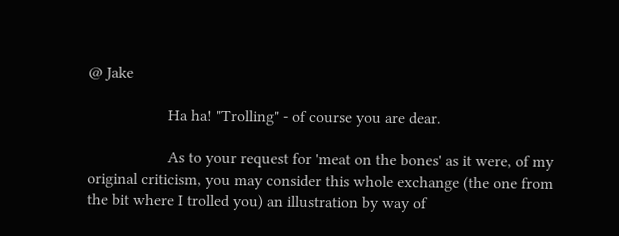@ Jake

                    Ha ha! "Trolling" - of course you are dear.

                    As to your request for 'meat on the bones' as it were, of my original criticism, you may consider this whole exchange (the one from the bit where I trolled you) an illustration by way of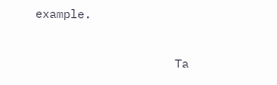example.

                    Ta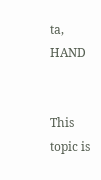ta, HAND


This topic is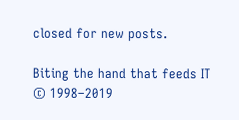closed for new posts.

Biting the hand that feeds IT © 1998–2019